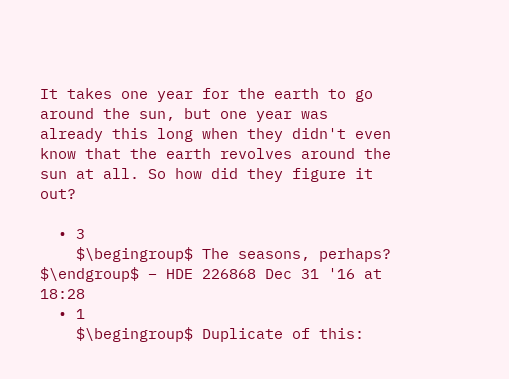It takes one year for the earth to go around the sun, but one year was already this long when they didn't even know that the earth revolves around the sun at all. So how did they figure it out?

  • 3
    $\begingroup$ The seasons, perhaps? $\endgroup$ – HDE 226868 Dec 31 '16 at 18:28
  • 1
    $\begingroup$ Duplicate of this: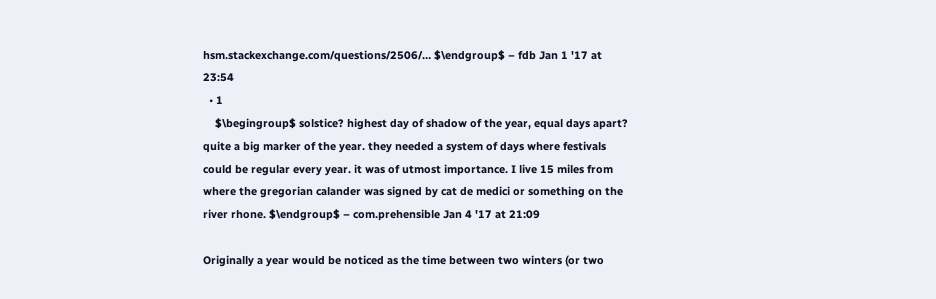hsm.stackexchange.com/questions/2506/… $\endgroup$ – fdb Jan 1 '17 at 23:54
  • 1
    $\begingroup$ solstice? highest day of shadow of the year, equal days apart? quite a big marker of the year. they needed a system of days where festivals could be regular every year. it was of utmost importance. I live 15 miles from where the gregorian calander was signed by cat de medici or something on the river rhone. $\endgroup$ – com.prehensible Jan 4 '17 at 21:09

Originally a year would be noticed as the time between two winters (or two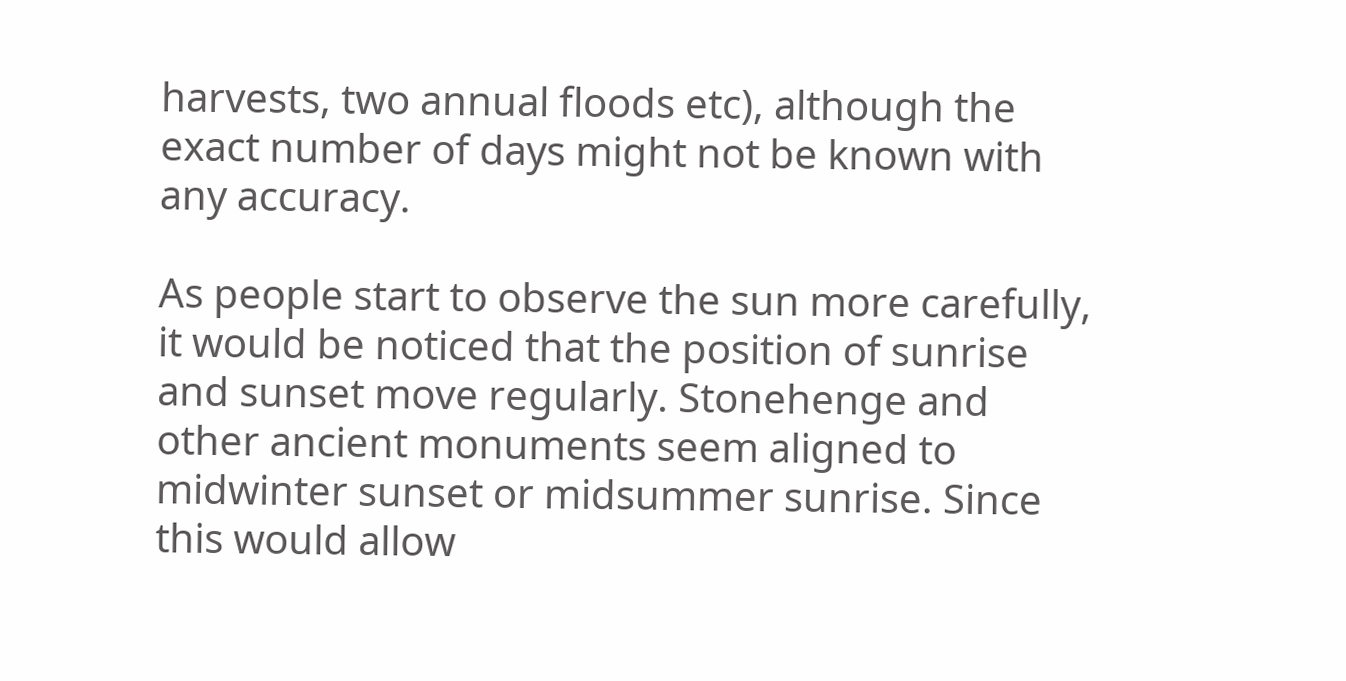harvests, two annual floods etc), although the exact number of days might not be known with any accuracy.

As people start to observe the sun more carefully, it would be noticed that the position of sunrise and sunset move regularly. Stonehenge and other ancient monuments seem aligned to midwinter sunset or midsummer sunrise. Since this would allow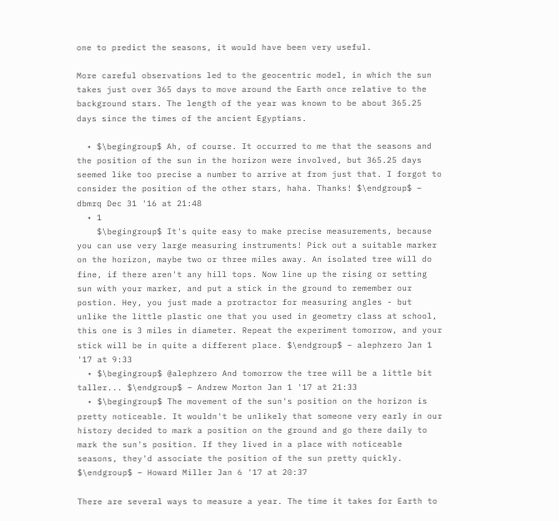one to predict the seasons, it would have been very useful.

More careful observations led to the geocentric model, in which the sun takes just over 365 days to move around the Earth once relative to the background stars. The length of the year was known to be about 365.25 days since the times of the ancient Egyptians.

  • $\begingroup$ Ah, of course. It occurred to me that the seasons and the position of the sun in the horizon were involved, but 365.25 days seemed like too precise a number to arrive at from just that. I forgot to consider the position of the other stars, haha. Thanks! $\endgroup$ – dbmrq Dec 31 '16 at 21:48
  • 1
    $\begingroup$ It's quite easy to make precise measurements, because you can use very large measuring instruments! Pick out a suitable marker on the horizon, maybe two or three miles away. An isolated tree will do fine, if there aren't any hill tops. Now line up the rising or setting sun with your marker, and put a stick in the ground to remember our postion. Hey, you just made a protractor for measuring angles - but unlike the little plastic one that you used in geometry class at school, this one is 3 miles in diameter. Repeat the experiment tomorrow, and your stick will be in quite a different place. $\endgroup$ – alephzero Jan 1 '17 at 9:33
  • $\begingroup$ @alephzero And tomorrow the tree will be a little bit taller... $\endgroup$ – Andrew Morton Jan 1 '17 at 21:33
  • $\begingroup$ The movement of the sun's position on the horizon is pretty noticeable. It wouldn't be unlikely that someone very early in our history decided to mark a position on the ground and go there daily to mark the sun's position. If they lived in a place with noticeable seasons, they'd associate the position of the sun pretty quickly. $\endgroup$ – Howard Miller Jan 6 '17 at 20:37

There are several ways to measure a year. The time it takes for Earth to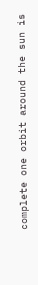complete one orbit around the sun is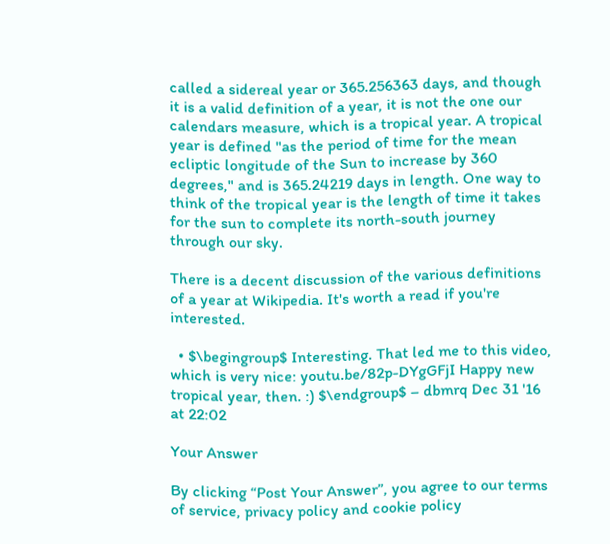called a sidereal year or 365.256363 days, and though it is a valid definition of a year, it is not the one our calendars measure, which is a tropical year. A tropical year is defined "as the period of time for the mean ecliptic longitude of the Sun to increase by 360 degrees," and is 365.24219 days in length. One way to think of the tropical year is the length of time it takes for the sun to complete its north-south journey through our sky.

There is a decent discussion of the various definitions of a year at Wikipedia. It's worth a read if you're interested.

  • $\begingroup$ Interesting. That led me to this video, which is very nice: youtu.be/82p-DYgGFjI Happy new tropical year, then. :) $\endgroup$ – dbmrq Dec 31 '16 at 22:02

Your Answer

By clicking “Post Your Answer”, you agree to our terms of service, privacy policy and cookie policy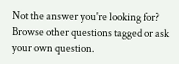Not the answer you're looking for? Browse other questions tagged or ask your own question.